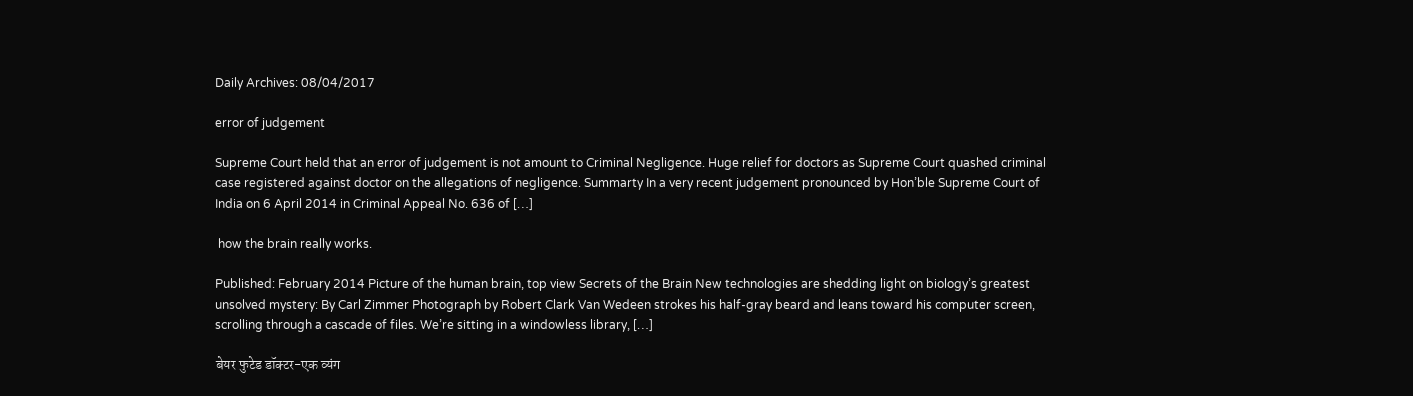Daily Archives: 08/04/2017

error of judgement

Supreme Court held that an error of judgement is not amount to Criminal Negligence. Huge relief for doctors as Supreme Court quashed criminal case registered against doctor on the allegations of negligence. Summarty In a very recent judgement pronounced by Hon’ble Supreme Court of India on 6 April 2014 in Criminal Appeal No. 636 of […]

 how the brain really works.

Published: February 2014 Picture of the human brain, top view Secrets of the Brain New technologies are shedding light on biology’s greatest unsolved mystery: By Carl Zimmer Photograph by Robert Clark Van Wedeen strokes his half-gray beard and leans toward his computer screen, scrolling through a cascade of files. We’re sitting in a windowless library, […]

बेयर फुटेड डॉक्टर-एक व्यंग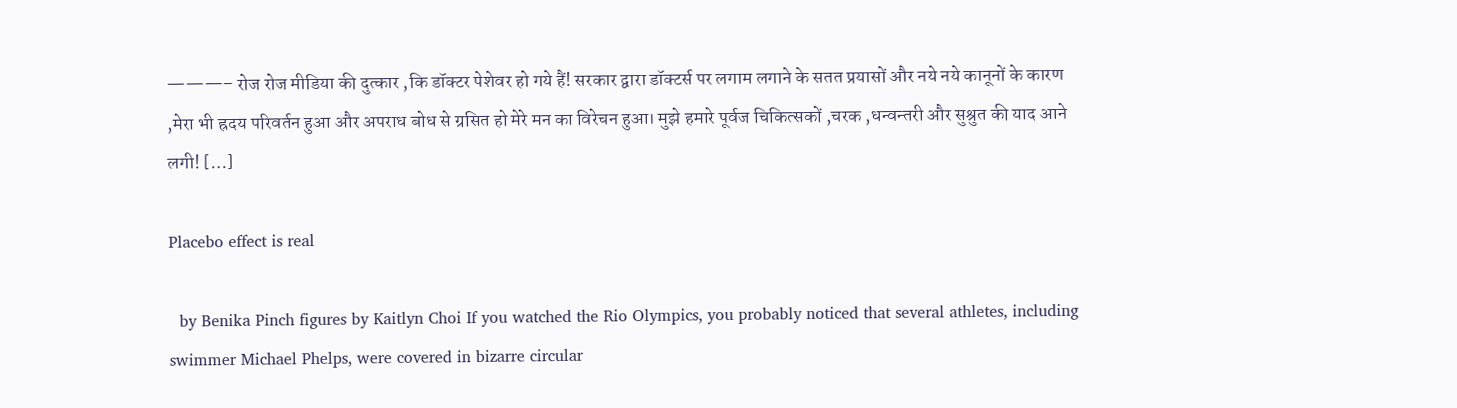———– रोज रोज मीडिया की दुत्कार ,कि डॉक्टर पेशेवर हो गये हैं! सरकार द्वारा डॉक्टर्स पर लगाम लगाने के सतत प्रयासों और नये नये कानूनों के कारण ,मेरा भी ह्रदय परिवर्तन हुआ और अपराध बोध से ग्रसित हो मेरे मन का विरेचन हुआ। मुझे हमारे पूर्वज चिकित्सकों ,चरक ,धन्वन्तरी और सुश्रुत की याद आने लगी! […]

Placebo effect is real

  by Benika Pinch figures by Kaitlyn Choi If you watched the Rio Olympics, you probably noticed that several athletes, including swimmer Michael Phelps, were covered in bizarre circular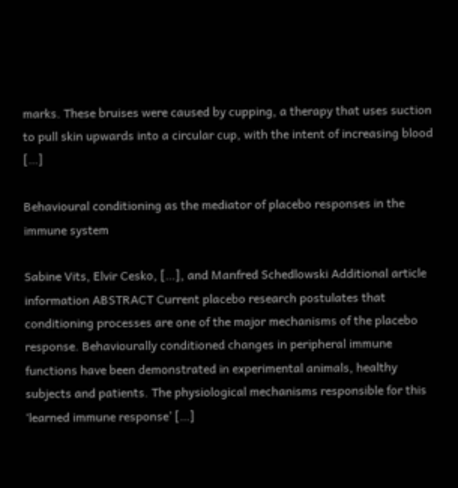marks. These bruises were caused by cupping, a therapy that uses suction to pull skin upwards into a circular cup, with the intent of increasing blood […]

Behavioural conditioning as the mediator of placebo responses in the immune system

Sabine Vits, Elvir Cesko, […], and Manfred Schedlowski Additional article information ABSTRACT Current placebo research postulates that conditioning processes are one of the major mechanisms of the placebo response. Behaviourally conditioned changes in peripheral immune functions have been demonstrated in experimental animals, healthy subjects and patients. The physiological mechanisms responsible for this ‘learned immune response’ […]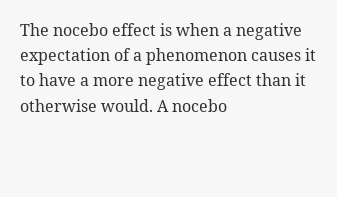The nocebo effect is when a negative expectation of a phenomenon causes it to have a more negative effect than it otherwise would. A nocebo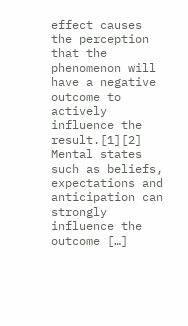effect causes the perception that the phenomenon will have a negative outcome to actively influence the result.[1][2] Mental states such as beliefs, expectations and anticipation can strongly influence the outcome […]